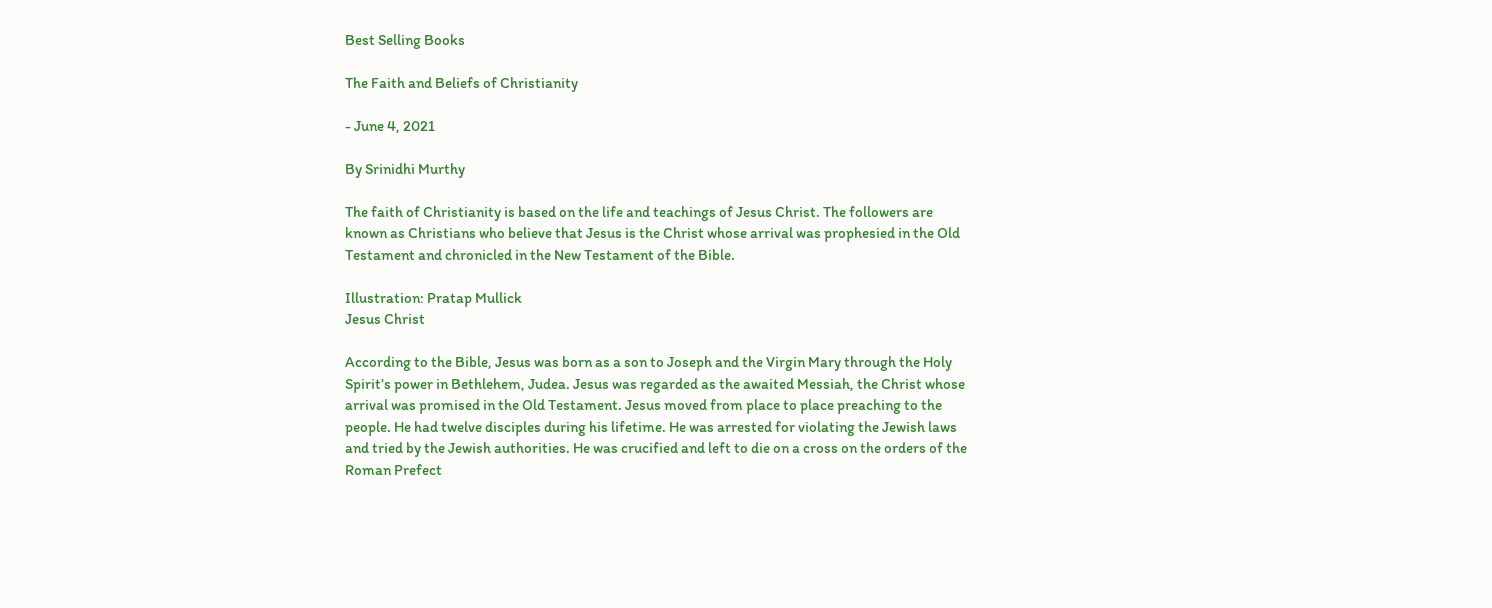Best Selling Books

The Faith and Beliefs of Christianity

- June 4, 2021

By Srinidhi Murthy

The faith of Christianity is based on the life and teachings of Jesus Christ. The followers are known as Christians who believe that Jesus is the Christ whose arrival was prophesied in the Old Testament and chronicled in the New Testament of the Bible.

Illustration: Pratap Mullick
Jesus Christ

According to the Bible, Jesus was born as a son to Joseph and the Virgin Mary through the Holy Spirit’s power in Bethlehem, Judea. Jesus was regarded as the awaited Messiah, the Christ whose arrival was promised in the Old Testament. Jesus moved from place to place preaching to the people. He had twelve disciples during his lifetime. He was arrested for violating the Jewish laws and tried by the Jewish authorities. He was crucified and left to die on a cross on the orders of the Roman Prefect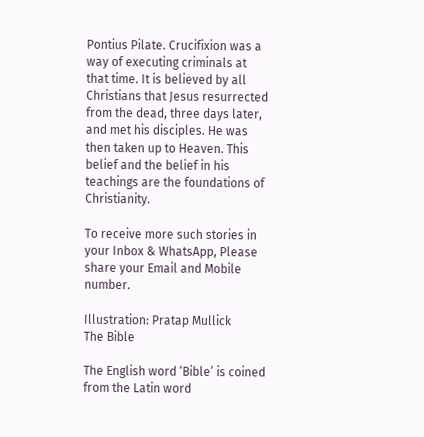Pontius Pilate. Crucifixion was a way of executing criminals at that time. It is believed by all Christians that Jesus resurrected from the dead, three days later, and met his disciples. He was then taken up to Heaven. This belief and the belief in his teachings are the foundations of Christianity.

To receive more such stories in your Inbox & WhatsApp, Please share your Email and Mobile number.

Illustration: Pratap Mullick
The Bible

The English word ‘Bible’ is coined from the Latin word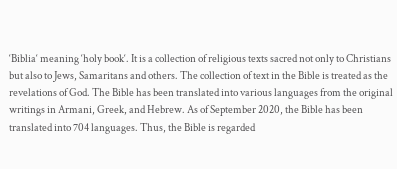‘Biblia‘ meaning ‘holy book‘. It is a collection of religious texts sacred not only to Christians but also to Jews, Samaritans and others. The collection of text in the Bible is treated as the revelations of God. The Bible has been translated into various languages from the original writings in Armani, Greek, and Hebrew. As of September 2020, the Bible has been translated into 704 languages. Thus, the Bible is regarded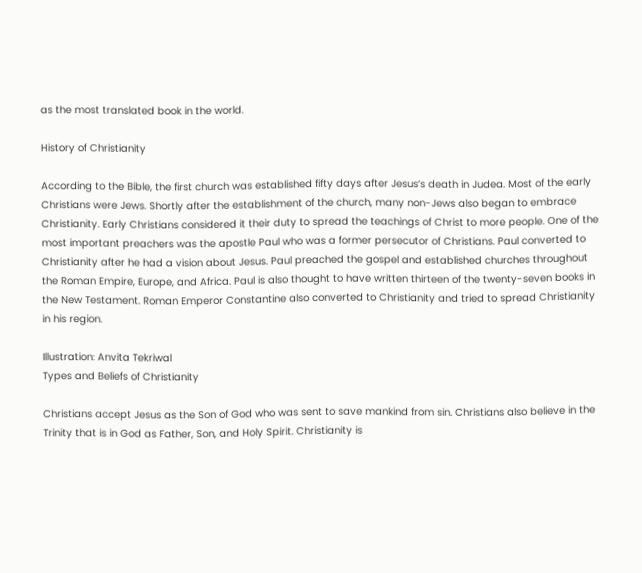as the most translated book in the world.

History of Christianity

According to the Bible, the first church was established fifty days after Jesus’s death in Judea. Most of the early Christians were Jews. Shortly after the establishment of the church, many non-Jews also began to embrace Christianity. Early Christians considered it their duty to spread the teachings of Christ to more people. One of the most important preachers was the apostle Paul who was a former persecutor of Christians. Paul converted to Christianity after he had a vision about Jesus. Paul preached the gospel and established churches throughout the Roman Empire, Europe, and Africa. Paul is also thought to have written thirteen of the twenty-seven books in the New Testament. Roman Emperor Constantine also converted to Christianity and tried to spread Christianity in his region.

Illustration: Anvita Tekriwal
Types and Beliefs of Christianity

Christians accept Jesus as the Son of God who was sent to save mankind from sin. Christians also believe in the Trinity that is in God as Father, Son, and Holy Spirit. Christianity is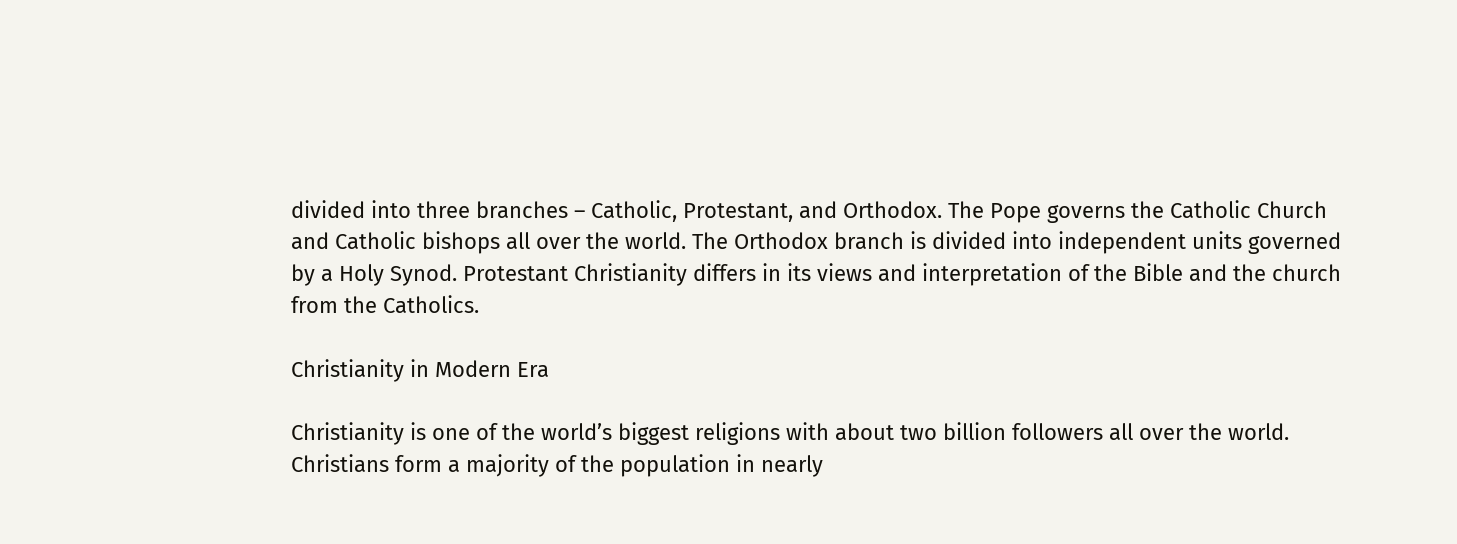divided into three branches – Catholic, Protestant, and Orthodox. The Pope governs the Catholic Church and Catholic bishops all over the world. The Orthodox branch is divided into independent units governed by a Holy Synod. Protestant Christianity differs in its views and interpretation of the Bible and the church from the Catholics.

Christianity in Modern Era

Christianity is one of the world’s biggest religions with about two billion followers all over the world. Christians form a majority of the population in nearly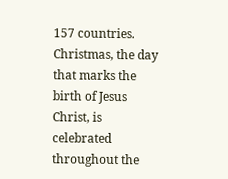157 countries. Christmas, the day that marks the birth of Jesus Christ, is celebrated throughout the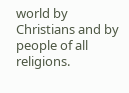world by Christians and by people of all religions.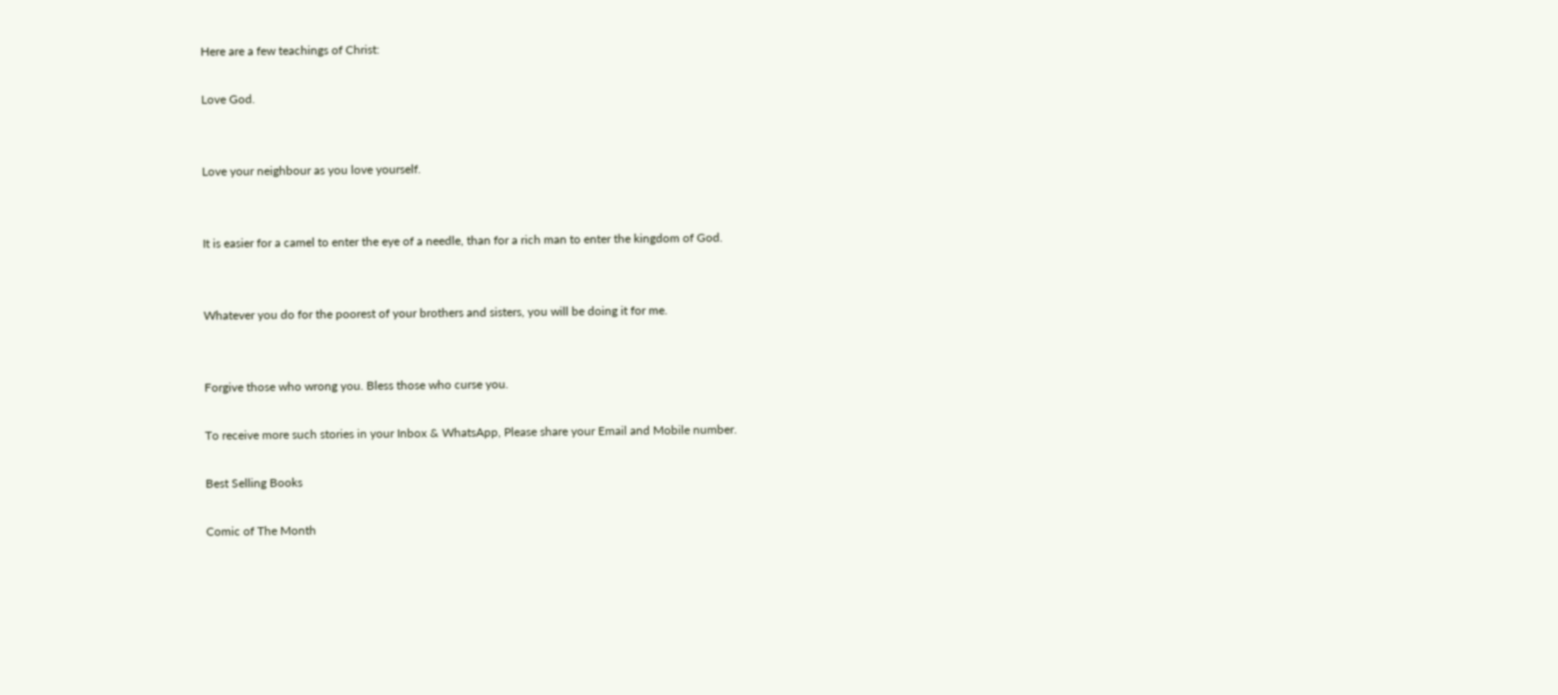Here are a few teachings of Christ:

Love God.


Love your neighbour as you love yourself.


It is easier for a camel to enter the eye of a needle, than for a rich man to enter the kingdom of God.


Whatever you do for the poorest of your brothers and sisters, you will be doing it for me.


Forgive those who wrong you. Bless those who curse you.

To receive more such stories in your Inbox & WhatsApp, Please share your Email and Mobile number.

Best Selling Books

Comic of The Month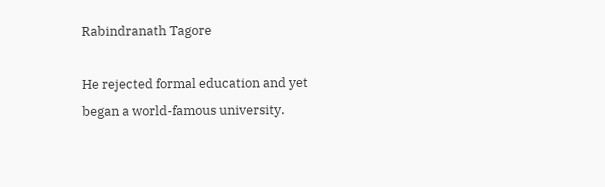Rabindranath Tagore

He rejected formal education and yet began a world-famous university.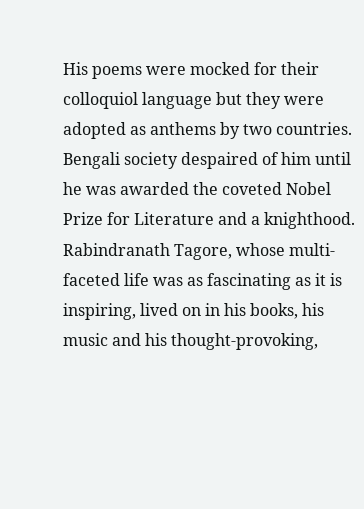His poems were mocked for their colloquiol language but they were adopted as anthems by two countries. Bengali society despaired of him until he was awarded the coveted Nobel Prize for Literature and a knighthood. Rabindranath Tagore, whose multi-faceted life was as fascinating as it is inspiring, lived on in his books, his music and his thought-provoking,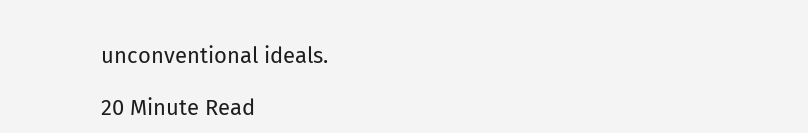unconventional ideals.

20 Minute Read